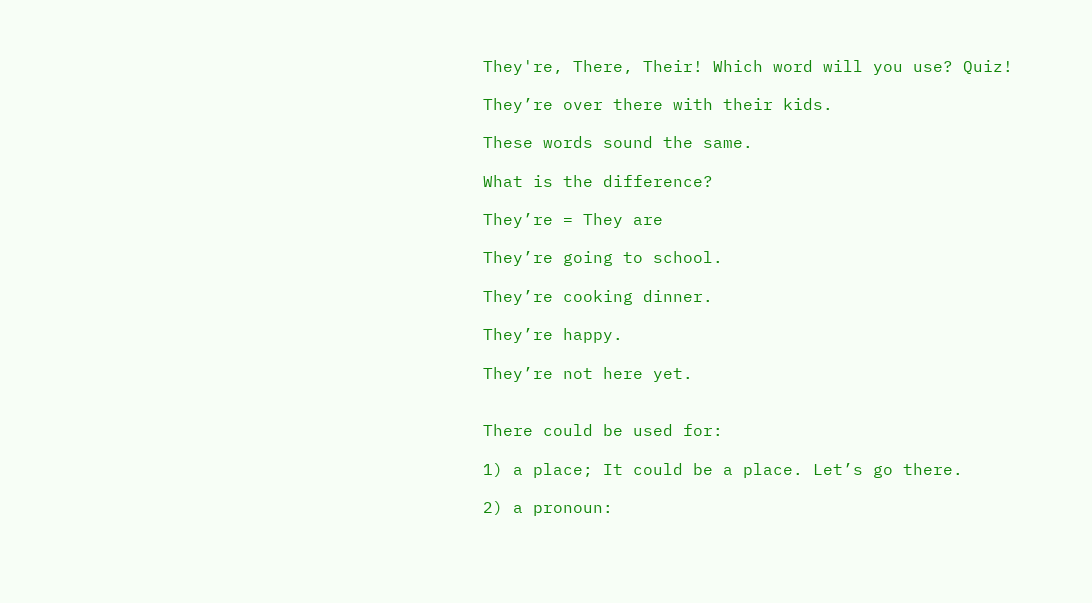They're, There, Their! Which word will you use? Quiz!

They’re over there with their kids.

These words sound the same.

What is the difference?

They’re = They are

They’re going to school.

They’re cooking dinner.

They’re happy.

They’re not here yet.


There could be used for:

1) a place; It could be a place. Let’s go there.

2) a pronoun: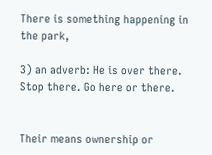There is something happening in the park,

3) an adverb: He is over there. Stop there. Go here or there.


Their means ownership or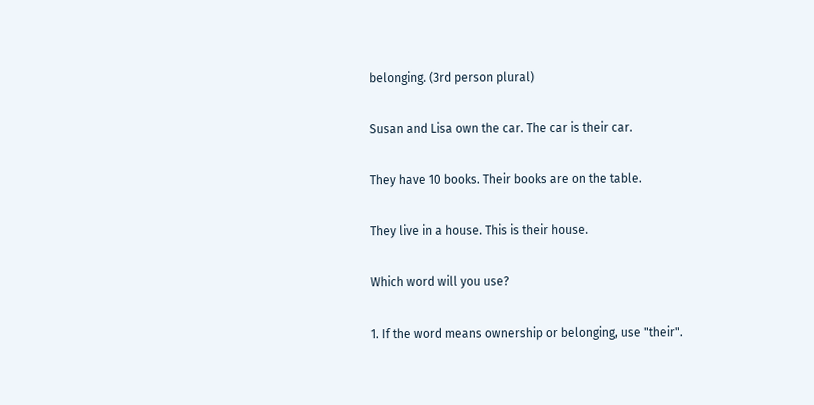belonging. (3rd person plural)

Susan and Lisa own the car. The car is their car.

They have 10 books. Their books are on the table.

They live in a house. This is their house.

Which word will you use?

1. If the word means ownership or belonging, use "their".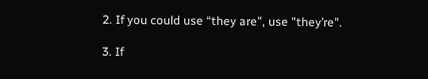2. If you could use “they are”, use "they’re".

3. If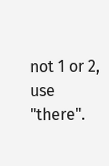not 1 or 2, use "there".